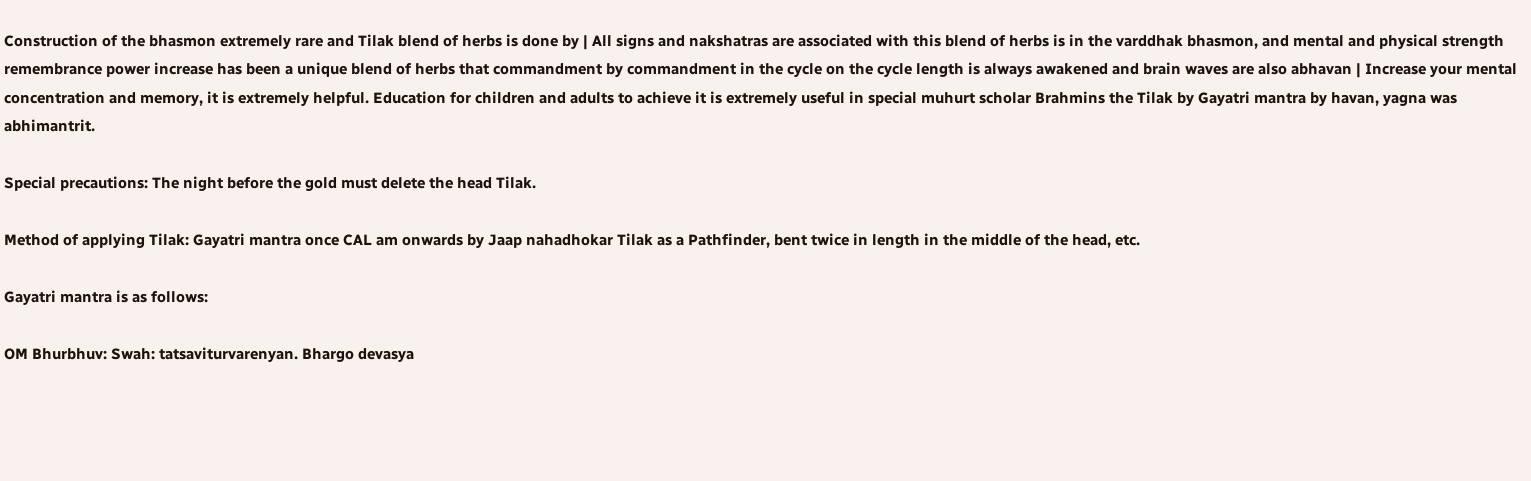Construction of the bhasmon extremely rare and Tilak blend of herbs is done by | All signs and nakshatras are associated with this blend of herbs is in the varddhak bhasmon, and mental and physical strength remembrance power increase has been a unique blend of herbs that commandment by commandment in the cycle on the cycle length is always awakened and brain waves are also abhavan | Increase your mental concentration and memory, it is extremely helpful. Education for children and adults to achieve it is extremely useful in special muhurt scholar Brahmins the Tilak by Gayatri mantra by havan, yagna was abhimantrit.

Special precautions: The night before the gold must delete the head Tilak.

Method of applying Tilak: Gayatri mantra once CAL am onwards by Jaap nahadhokar Tilak as a Pathfinder, bent twice in length in the middle of the head, etc.

Gayatri mantra is as follows:

OM Bhurbhuv: Swah: tatsaviturvarenyan. Bhargo devasya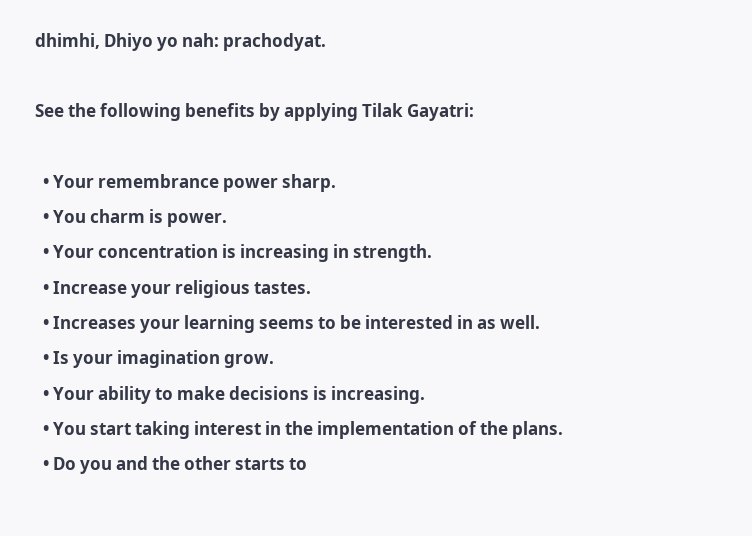dhimhi, Dhiyo yo nah: prachodyat.

See the following benefits by applying Tilak Gayatri:

  • Your remembrance power sharp.
  • You charm is power.
  • Your concentration is increasing in strength.
  • Increase your religious tastes.
  • Increases your learning seems to be interested in as well.
  • Is your imagination grow.
  • Your ability to make decisions is increasing.
  • You start taking interest in the implementation of the plans.
  • Do you and the other starts to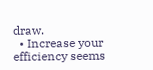draw.
  • Increase your efficiency seems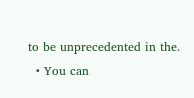to be unprecedented in the.
  • You can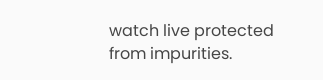watch live protected from impurities.